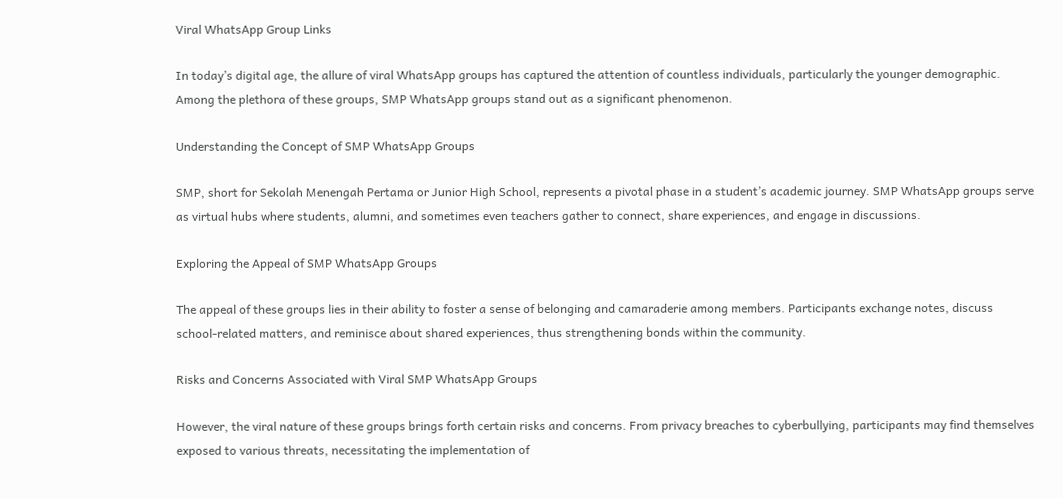Viral WhatsApp Group Links

In today’s digital age, the allure of viral WhatsApp groups has captured the attention of countless individuals, particularly the younger demographic. Among the plethora of these groups, SMP WhatsApp groups stand out as a significant phenomenon.

Understanding the Concept of SMP WhatsApp Groups

SMP, short for Sekolah Menengah Pertama or Junior High School, represents a pivotal phase in a student’s academic journey. SMP WhatsApp groups serve as virtual hubs where students, alumni, and sometimes even teachers gather to connect, share experiences, and engage in discussions.

Exploring the Appeal of SMP WhatsApp Groups

The appeal of these groups lies in their ability to foster a sense of belonging and camaraderie among members. Participants exchange notes, discuss school-related matters, and reminisce about shared experiences, thus strengthening bonds within the community.

Risks and Concerns Associated with Viral SMP WhatsApp Groups

However, the viral nature of these groups brings forth certain risks and concerns. From privacy breaches to cyberbullying, participants may find themselves exposed to various threats, necessitating the implementation of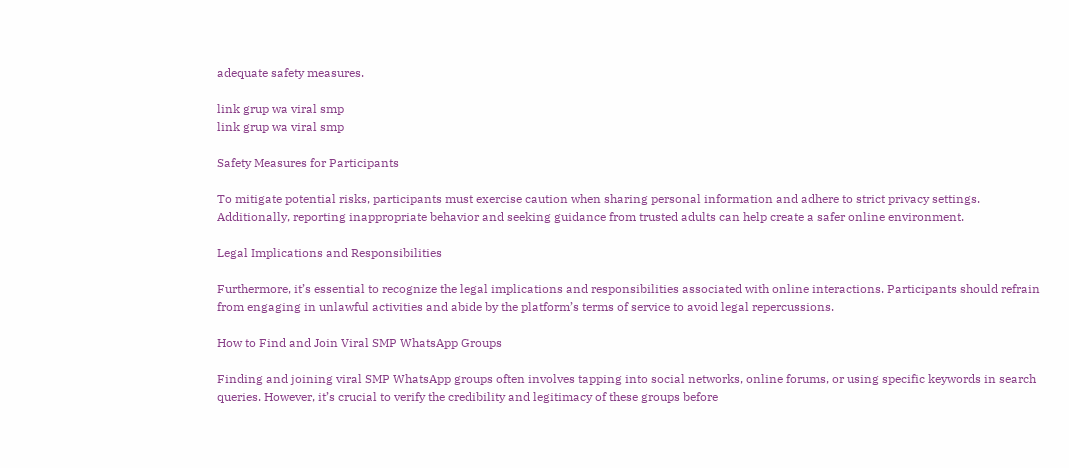adequate safety measures.

link grup wa viral smp
link grup wa viral smp

Safety Measures for Participants

To mitigate potential risks, participants must exercise caution when sharing personal information and adhere to strict privacy settings. Additionally, reporting inappropriate behavior and seeking guidance from trusted adults can help create a safer online environment.

Legal Implications and Responsibilities

Furthermore, it’s essential to recognize the legal implications and responsibilities associated with online interactions. Participants should refrain from engaging in unlawful activities and abide by the platform’s terms of service to avoid legal repercussions.

How to Find and Join Viral SMP WhatsApp Groups

Finding and joining viral SMP WhatsApp groups often involves tapping into social networks, online forums, or using specific keywords in search queries. However, it’s crucial to verify the credibility and legitimacy of these groups before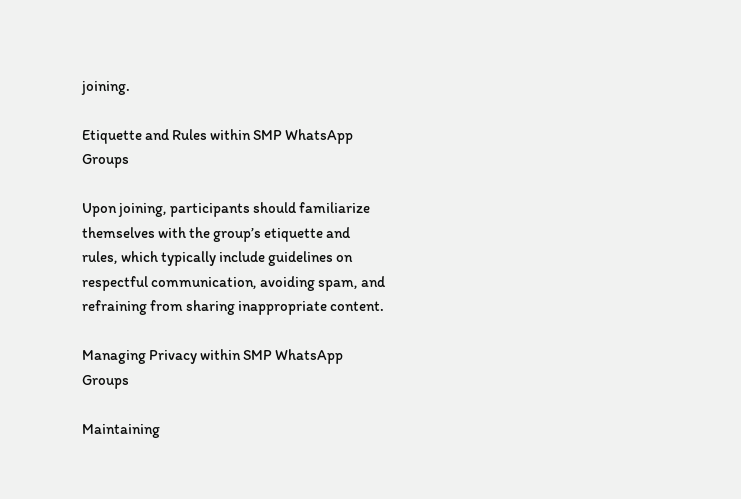joining.

Etiquette and Rules within SMP WhatsApp Groups

Upon joining, participants should familiarize themselves with the group’s etiquette and rules, which typically include guidelines on respectful communication, avoiding spam, and refraining from sharing inappropriate content.

Managing Privacy within SMP WhatsApp Groups

Maintaining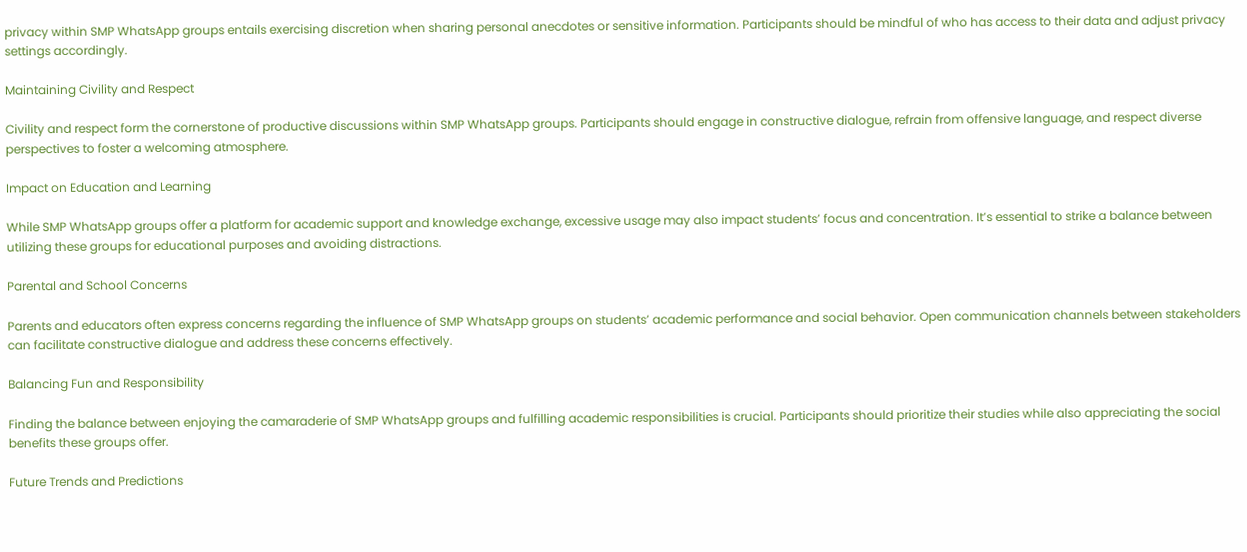privacy within SMP WhatsApp groups entails exercising discretion when sharing personal anecdotes or sensitive information. Participants should be mindful of who has access to their data and adjust privacy settings accordingly.

Maintaining Civility and Respect

Civility and respect form the cornerstone of productive discussions within SMP WhatsApp groups. Participants should engage in constructive dialogue, refrain from offensive language, and respect diverse perspectives to foster a welcoming atmosphere.

Impact on Education and Learning

While SMP WhatsApp groups offer a platform for academic support and knowledge exchange, excessive usage may also impact students’ focus and concentration. It’s essential to strike a balance between utilizing these groups for educational purposes and avoiding distractions.

Parental and School Concerns

Parents and educators often express concerns regarding the influence of SMP WhatsApp groups on students’ academic performance and social behavior. Open communication channels between stakeholders can facilitate constructive dialogue and address these concerns effectively.

Balancing Fun and Responsibility

Finding the balance between enjoying the camaraderie of SMP WhatsApp groups and fulfilling academic responsibilities is crucial. Participants should prioritize their studies while also appreciating the social benefits these groups offer.

Future Trends and Predictions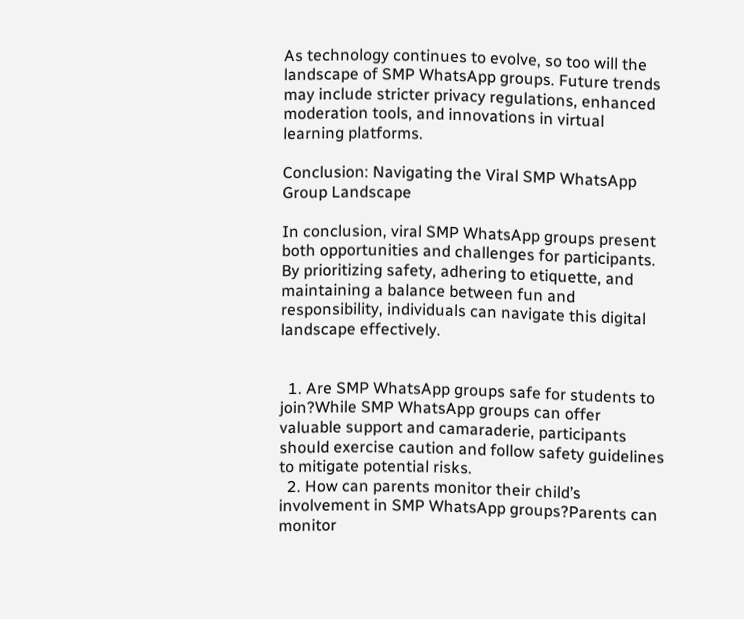As technology continues to evolve, so too will the landscape of SMP WhatsApp groups. Future trends may include stricter privacy regulations, enhanced moderation tools, and innovations in virtual learning platforms.

Conclusion: Navigating the Viral SMP WhatsApp Group Landscape

In conclusion, viral SMP WhatsApp groups present both opportunities and challenges for participants. By prioritizing safety, adhering to etiquette, and maintaining a balance between fun and responsibility, individuals can navigate this digital landscape effectively.


  1. Are SMP WhatsApp groups safe for students to join?While SMP WhatsApp groups can offer valuable support and camaraderie, participants should exercise caution and follow safety guidelines to mitigate potential risks.
  2. How can parents monitor their child’s involvement in SMP WhatsApp groups?Parents can monitor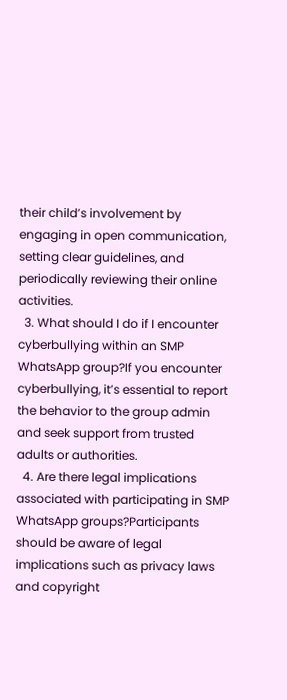their child’s involvement by engaging in open communication, setting clear guidelines, and periodically reviewing their online activities.
  3. What should I do if I encounter cyberbullying within an SMP WhatsApp group?If you encounter cyberbullying, it’s essential to report the behavior to the group admin and seek support from trusted adults or authorities.
  4. Are there legal implications associated with participating in SMP WhatsApp groups?Participants should be aware of legal implications such as privacy laws and copyright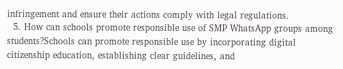infringement and ensure their actions comply with legal regulations.
  5. How can schools promote responsible use of SMP WhatsApp groups among students?Schools can promote responsible use by incorporating digital citizenship education, establishing clear guidelines, and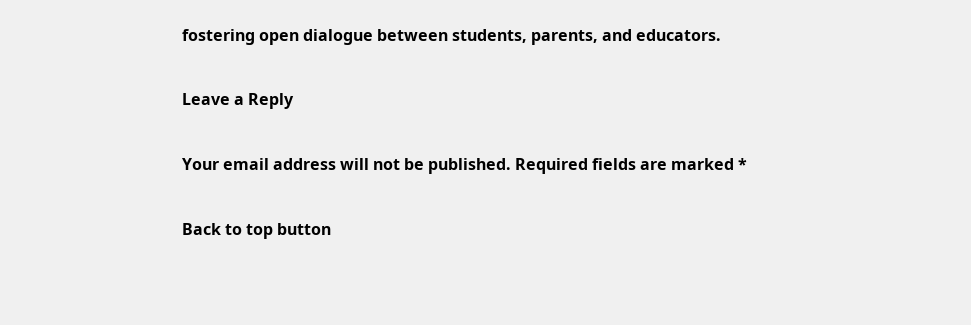fostering open dialogue between students, parents, and educators.

Leave a Reply

Your email address will not be published. Required fields are marked *

Back to top button